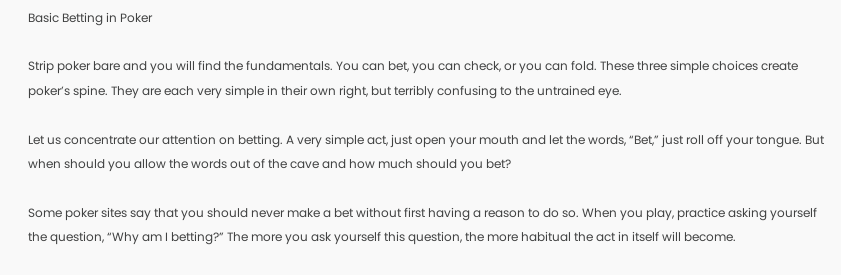Basic Betting in Poker

Strip poker bare and you will find the fundamentals. You can bet, you can check, or you can fold. These three simple choices create poker’s spine. They are each very simple in their own right, but terribly confusing to the untrained eye.

Let us concentrate our attention on betting. A very simple act, just open your mouth and let the words, “Bet,” just roll off your tongue. But when should you allow the words out of the cave and how much should you bet?

Some poker sites say that you should never make a bet without first having a reason to do so. When you play, practice asking yourself the question, “Why am I betting?” The more you ask yourself this question, the more habitual the act in itself will become.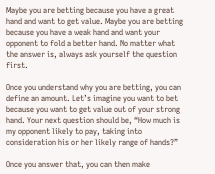Maybe you are betting because you have a great hand and want to get value. Maybe you are betting because you have a weak hand and want your opponent to fold a better hand. No matter what the answer is, always ask yourself the question first.

Once you understand why you are betting, you can define an amount. Let’s imagine you want to bet because you want to get value out of your strong hand. Your next question should be, “How much is my opponent likely to pay, taking into consideration his or her likely range of hands?”

Once you answer that, you can then make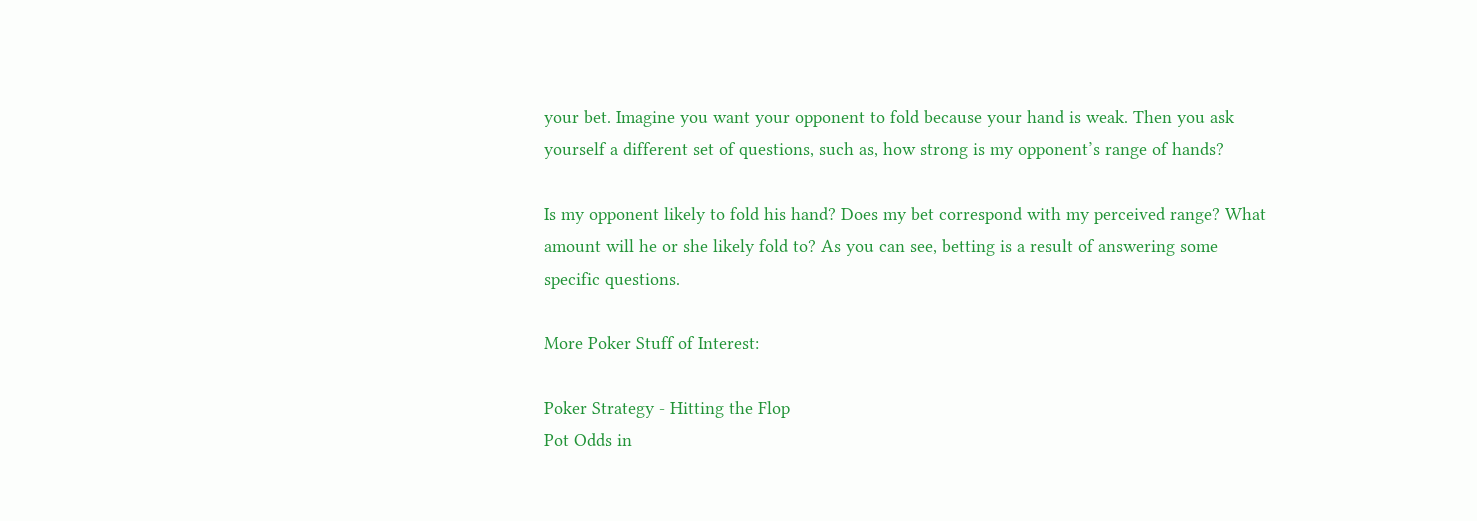your bet. Imagine you want your opponent to fold because your hand is weak. Then you ask yourself a different set of questions, such as, how strong is my opponent’s range of hands?

Is my opponent likely to fold his hand? Does my bet correspond with my perceived range? What amount will he or she likely fold to? As you can see, betting is a result of answering some specific questions.

More Poker Stuff of Interest:

Poker Strategy - Hitting the Flop
Pot Odds in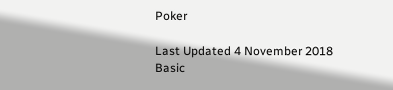Poker

Last Updated 4 November 2018
Basic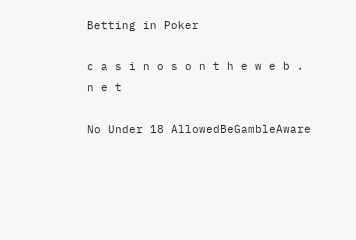Betting in Poker

c a s i n o s o n t h e w e b . n e t

No Under 18 AllowedBeGambleAware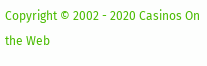Copyright © 2002 - 2020 Casinos On the Web